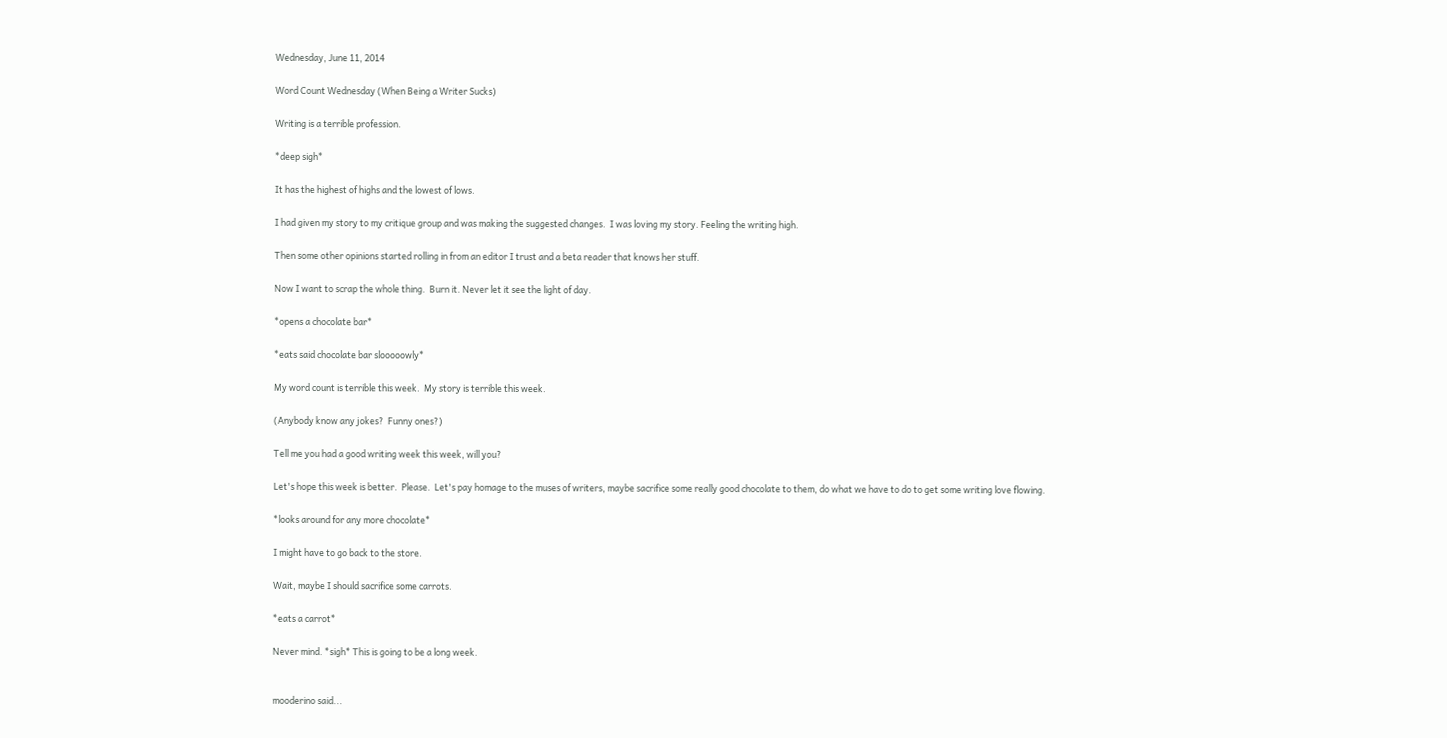Wednesday, June 11, 2014

Word Count Wednesday (When Being a Writer Sucks)

Writing is a terrible profession.

*deep sigh*

It has the highest of highs and the lowest of lows.

I had given my story to my critique group and was making the suggested changes.  I was loving my story. Feeling the writing high.

Then some other opinions started rolling in from an editor I trust and a beta reader that knows her stuff.

Now I want to scrap the whole thing.  Burn it. Never let it see the light of day.

*opens a chocolate bar*

*eats said chocolate bar slooooowly*

My word count is terrible this week.  My story is terrible this week.

(Anybody know any jokes?  Funny ones?)

Tell me you had a good writing week this week, will you?

Let's hope this week is better.  Please.  Let's pay homage to the muses of writers, maybe sacrifice some really good chocolate to them, do what we have to do to get some writing love flowing.

*looks around for any more chocolate*

I might have to go back to the store.

Wait, maybe I should sacrifice some carrots.

*eats a carrot*

Never mind. *sigh* This is going to be a long week.


mooderino said...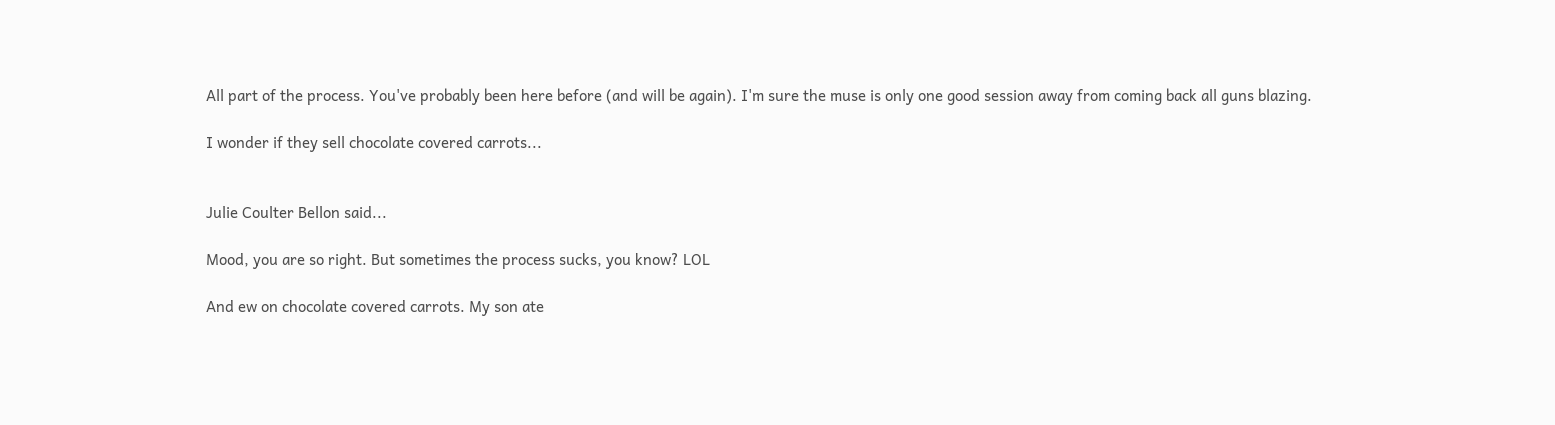All part of the process. You've probably been here before (and will be again). I'm sure the muse is only one good session away from coming back all guns blazing.

I wonder if they sell chocolate covered carrots...


Julie Coulter Bellon said...

Mood, you are so right. But sometimes the process sucks, you know? LOL

And ew on chocolate covered carrots. My son ate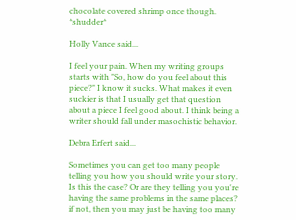chocolate covered shrimp once though. *shudder*

Holly Vance said...

I feel your pain. When my writing groups starts with "So, how do you feel about this piece?" I know it sucks. What makes it even suckier is that I usually get that question about a piece I feel good about. I think being a writer should fall under masochistic behavior.

Debra Erfert said...

Sometimes you can get too many people telling you how you should write your story. Is this the case? Or are they telling you you're having the same problems in the same places? if not, then you may just be having too many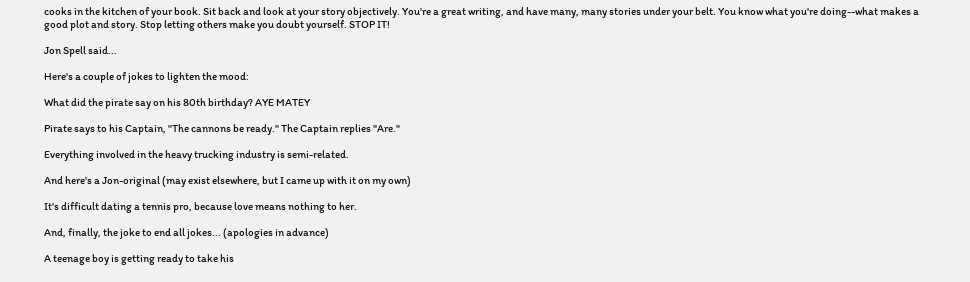cooks in the kitchen of your book. Sit back and look at your story objectively. You're a great writing, and have many, many stories under your belt. You know what you're doing--what makes a good plot and story. Stop letting others make you doubt yourself. STOP IT!

Jon Spell said...

Here's a couple of jokes to lighten the mood:

What did the pirate say on his 80th birthday? AYE MATEY

Pirate says to his Captain, "The cannons be ready." The Captain replies "Are."

Everything involved in the heavy trucking industry is semi-related.

And here's a Jon-original (may exist elsewhere, but I came up with it on my own)

It's difficult dating a tennis pro, because love means nothing to her.

And, finally, the joke to end all jokes... (apologies in advance)

A teenage boy is getting ready to take his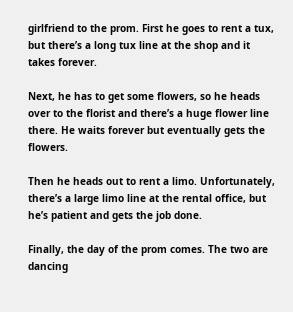girlfriend to the prom. First he goes to rent a tux, but there’s a long tux line at the shop and it takes forever.

Next, he has to get some flowers, so he heads over to the florist and there’s a huge flower line there. He waits forever but eventually gets the flowers.

Then he heads out to rent a limo. Unfortunately, there’s a large limo line at the rental office, but he’s patient and gets the job done.

Finally, the day of the prom comes. The two are dancing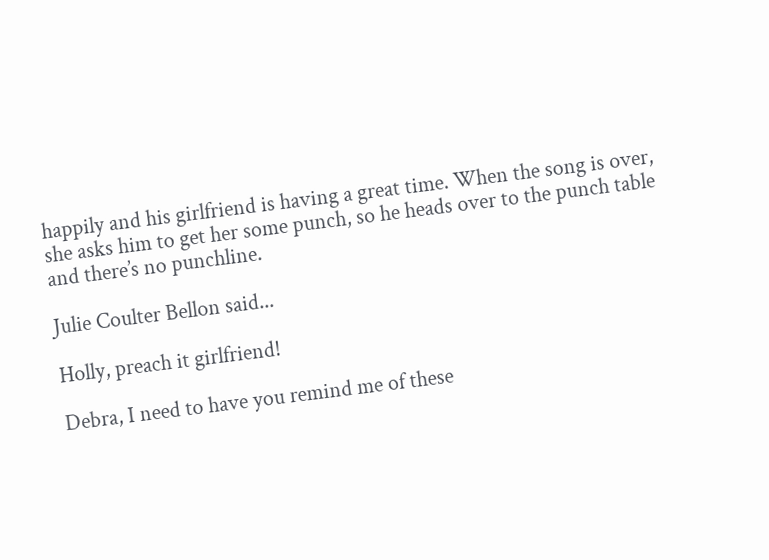happily and his girlfriend is having a great time. When the song is over, she asks him to get her some punch, so he heads over to the punch table and there’s no punchline.

Julie Coulter Bellon said...

Holly, preach it girlfriend!

Debra, I need to have you remind me of these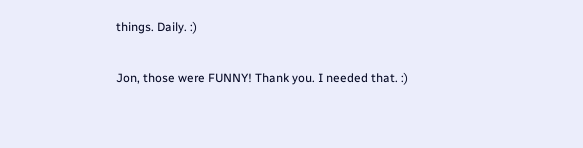things. Daily. :)

Jon, those were FUNNY! Thank you. I needed that. :)